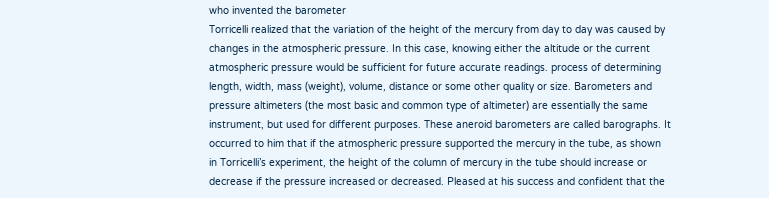who invented the barometer
Torricelli realized that the variation of the height of the mercury from day to day was caused by changes in the atmospheric pressure. In this case, knowing either the altitude or the current atmospheric pressure would be sufficient for future accurate readings. process of determining length, width, mass (weight), volume, distance or some other quality or size. Barometers and pressure altimeters (the most basic and common type of altimeter) are essentially the same instrument, but used for different purposes. These aneroid barometers are called barographs. It occurred to him that if the atmospheric pressure supported the mercury in the tube, as shown in Torricelli’s experiment, the height of the column of mercury in the tube should increase or decrease if the pressure increased or decreased. Pleased at his success and confident that the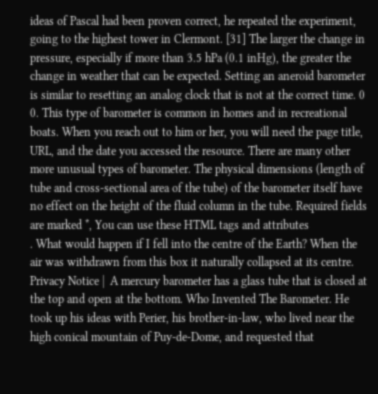ideas of Pascal had been proven correct, he repeated the experiment, going to the highest tower in Clermont. [31] The larger the change in pressure, especially if more than 3.5 hPa (0.1 inHg), the greater the change in weather that can be expected. Setting an aneroid barometer is similar to resetting an analog clock that is not at the correct time. 0 0. This type of barometer is common in homes and in recreational boats. When you reach out to him or her, you will need the page title, URL, and the date you accessed the resource. There are many other more unusual types of barometer. The physical dimensions (length of tube and cross-sectional area of the tube) of the barometer itself have no effect on the height of the fluid column in the tube. Required fields are marked *, You can use these HTML tags and attributes
. What would happen if I fell into the centre of the Earth? When the air was withdrawn from this box it naturally collapsed at its centre. Privacy Notice |  A mercury barometer has a glass tube that is closed at the top and open at the bottom. Who Invented The Barometer. He took up his ideas with Perier, his brother-in-law, who lived near the high conical mountain of Puy-de-Dome, and requested that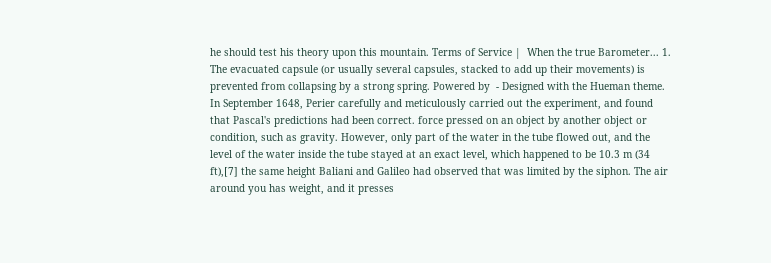he should test his theory upon this mountain. Terms of Service |  When the true Barometer... 1. The evacuated capsule (or usually several capsules, stacked to add up their movements) is prevented from collapsing by a strong spring. Powered by  - Designed with the Hueman theme. In September 1648, Perier carefully and meticulously carried out the experiment, and found that Pascal's predictions had been correct. force pressed on an object by another object or condition, such as gravity. However, only part of the water in the tube flowed out, and the level of the water inside the tube stayed at an exact level, which happened to be 10.3 m (34 ft),[7] the same height Baliani and Galileo had observed that was limited by the siphon. The air around you has weight, and it presses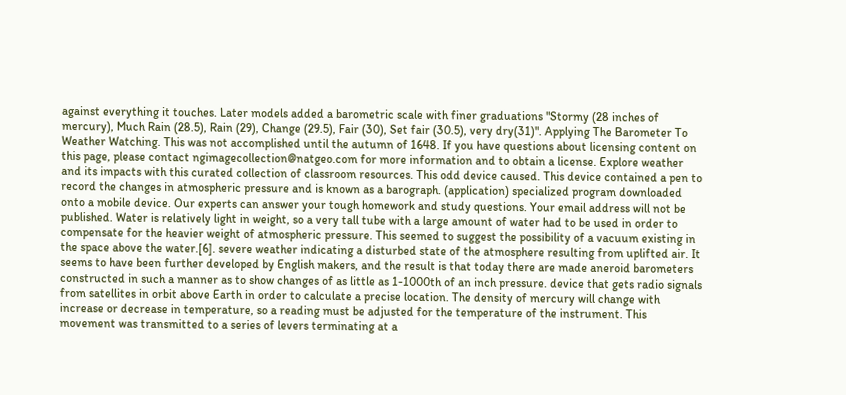against everything it touches. Later models added a barometric scale with finer graduations "Stormy (28 inches of mercury), Much Rain (28.5), Rain (29), Change (29.5), Fair (30), Set fair (30.5), very dry(31)". Applying The Barometer To Weather Watching. This was not accomplished until the autumn of 1648. If you have questions about licensing content on this page, please contact ngimagecollection@natgeo.com for more information and to obtain a license. Explore weather and its impacts with this curated collection of classroom resources. This odd device caused. This device contained a pen to record the changes in atmospheric pressure and is known as a barograph. (application) specialized program downloaded onto a mobile device. Our experts can answer your tough homework and study questions. Your email address will not be published. Water is relatively light in weight, so a very tall tube with a large amount of water had to be used in order to compensate for the heavier weight of atmospheric pressure. This seemed to suggest the possibility of a vacuum existing in the space above the water.[6]. severe weather indicating a disturbed state of the atmosphere resulting from uplifted air. It seems to have been further developed by English makers, and the result is that today there are made aneroid barometers constructed in such a manner as to show changes of as little as 1-1000th of an inch pressure. device that gets radio signals from satellites in orbit above Earth in order to calculate a precise location. The density of mercury will change with increase or decrease in temperature, so a reading must be adjusted for the temperature of the instrument. This movement was transmitted to a series of levers terminating at a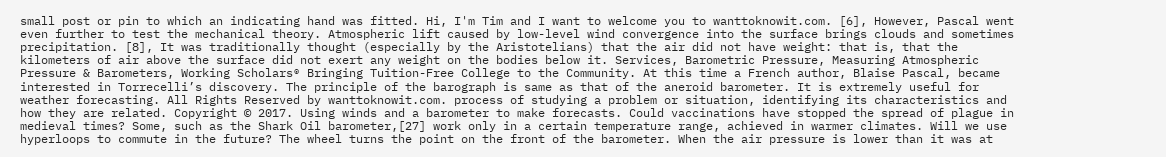small post or pin to which an indicating hand was fitted. Hi, I'm Tim and I want to welcome you to wanttoknowit.com. [6], However, Pascal went even further to test the mechanical theory. Atmospheric lift caused by low-level wind convergence into the surface brings clouds and sometimes precipitation. [8], It was traditionally thought (especially by the Aristotelians) that the air did not have weight: that is, that the kilometers of air above the surface did not exert any weight on the bodies below it. Services, Barometric Pressure, Measuring Atmospheric Pressure & Barometers, Working Scholars® Bringing Tuition-Free College to the Community. At this time a French author, Blaise Pascal, became interested in Torrecelli’s discovery. The principle of the barograph is same as that of the aneroid barometer. It is extremely useful for weather forecasting. All Rights Reserved by wanttoknowit.com. process of studying a problem or situation, identifying its characteristics and how they are related. Copyright © 2017. Using winds and a barometer to make forecasts. Could vaccinations have stopped the spread of plague in medieval times? Some, such as the Shark Oil barometer,[27] work only in a certain temperature range, achieved in warmer climates. Will we use hyperloops to commute in the future? The wheel turns the point on the front of the barometer. When the air pressure is lower than it was at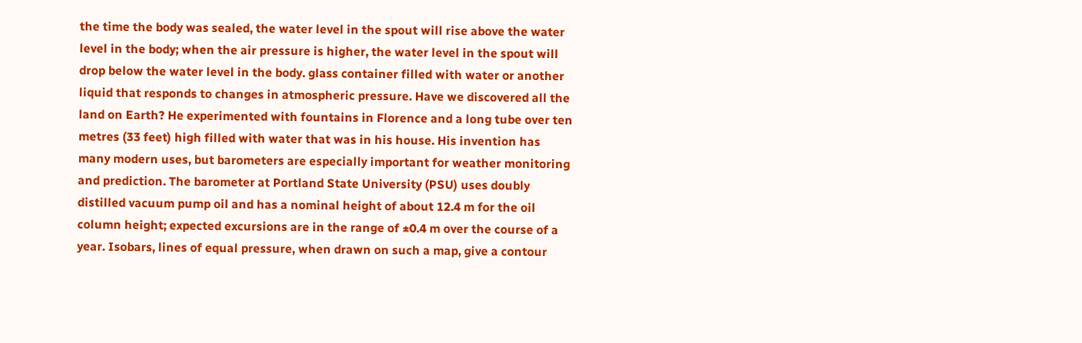the time the body was sealed, the water level in the spout will rise above the water level in the body; when the air pressure is higher, the water level in the spout will drop below the water level in the body. glass container filled with water or another liquid that responds to changes in atmospheric pressure. Have we discovered all the land on Earth? He experimented with fountains in Florence and a long tube over ten metres (33 feet) high filled with water that was in his house. His invention has many modern uses, but barometers are especially important for weather monitoring and prediction. The barometer at Portland State University (PSU) uses doubly distilled vacuum pump oil and has a nominal height of about 12.4 m for the oil column height; expected excursions are in the range of ±0.4 m over the course of a year. Isobars, lines of equal pressure, when drawn on such a map, give a contour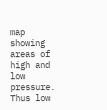map showing areas of high and low pressure. Thus low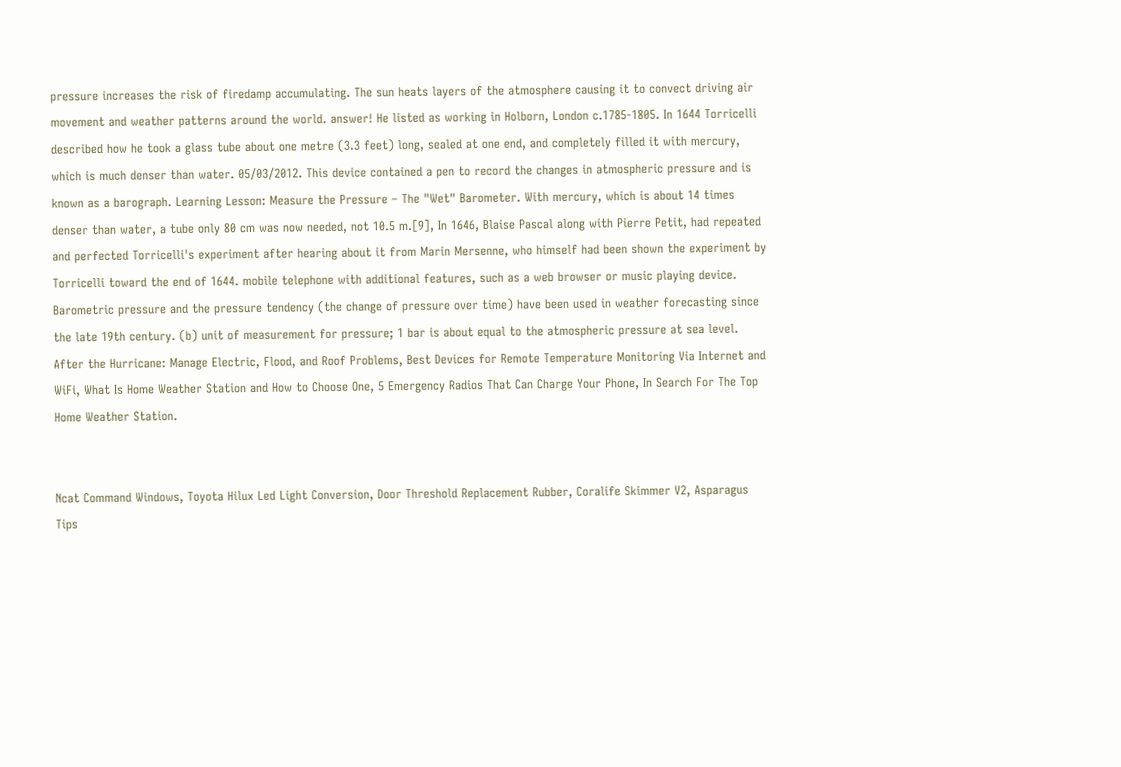pressure increases the risk of firedamp accumulating. The sun heats layers of the atmosphere causing it to convect driving air movement and weather patterns around the world. answer! He listed as working in Holborn, London c.1785-1805. In 1644 Torricelli described how he took a glass tube about one metre (3.3 feet) long, sealed at one end, and completely filled it with mercury, which is much denser than water. 05/03/2012. This device contained a pen to record the changes in atmospheric pressure and is known as a barograph. Learning Lesson: Measure the Pressure – The "Wet" Barometer. With mercury, which is about 14 times denser than water, a tube only 80 cm was now needed, not 10.5 m.[9], In 1646, Blaise Pascal along with Pierre Petit, had repeated and perfected Torricelli's experiment after hearing about it from Marin Mersenne, who himself had been shown the experiment by Torricelli toward the end of 1644. mobile telephone with additional features, such as a web browser or music playing device. Barometric pressure and the pressure tendency (the change of pressure over time) have been used in weather forecasting since the late 19th century. (b) unit of measurement for pressure; 1 bar is about equal to the atmospheric pressure at sea level. After the Hurricane: Manage Electric, Flood, and Roof Problems, Best Devices for Remote Temperature Monitoring Via Internet and WiFi, What Is Home Weather Station and How to Choose One, 5 Emergency Radios That Can Charge Your Phone, In Search For The Top Home Weather Station.


Ncat Command Windows, Toyota Hilux Led Light Conversion, Door Threshold Replacement Rubber, Coralife Skimmer V2, Asparagus Tips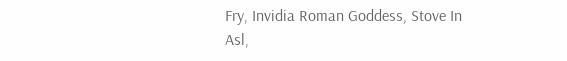Fry, Invidia Roman Goddess, Stove In Asl,